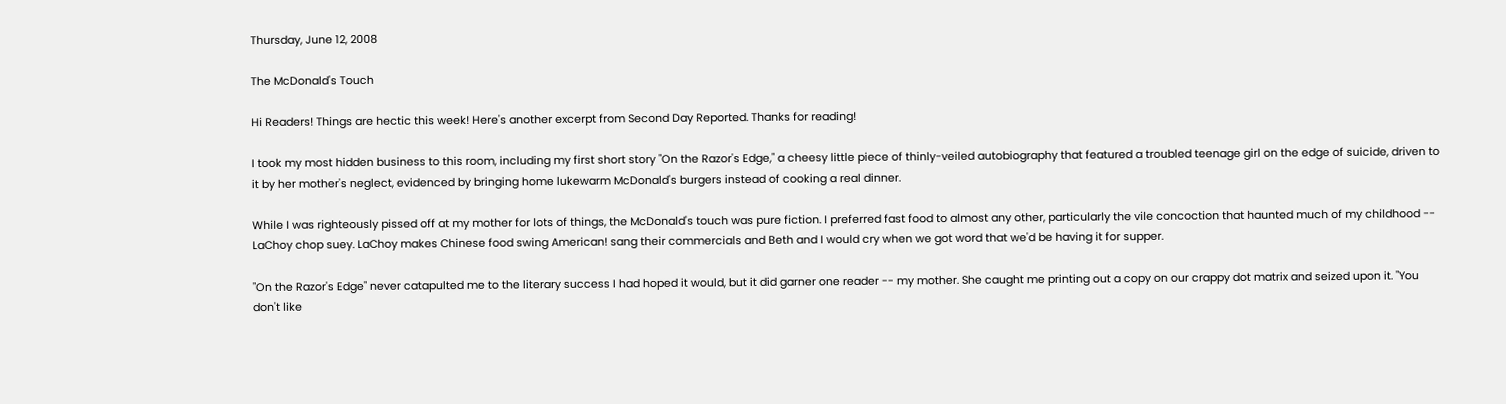Thursday, June 12, 2008

The McDonald's Touch

Hi Readers! Things are hectic this week! Here's another excerpt from Second Day Reported. Thanks for reading!

I took my most hidden business to this room, including my first short story "On the Razor's Edge," a cheesy little piece of thinly-veiled autobiography that featured a troubled teenage girl on the edge of suicide, driven to it by her mother's neglect, evidenced by bringing home lukewarm McDonald's burgers instead of cooking a real dinner.

While I was righteously pissed off at my mother for lots of things, the McDonald's touch was pure fiction. I preferred fast food to almost any other, particularly the vile concoction that haunted much of my childhood -- LaChoy chop suey. LaChoy makes Chinese food swing American! sang their commercials and Beth and I would cry when we got word that we'd be having it for supper.

"On the Razor's Edge" never catapulted me to the literary success I had hoped it would, but it did garner one reader -- my mother. She caught me printing out a copy on our crappy dot matrix and seized upon it. "You don't like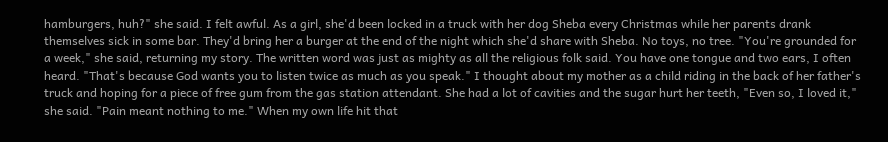hamburgers, huh?" she said. I felt awful. As a girl, she'd been locked in a truck with her dog Sheba every Christmas while her parents drank themselves sick in some bar. They'd bring her a burger at the end of the night which she'd share with Sheba. No toys, no tree. "You're grounded for a week," she said, returning my story. The written word was just as mighty as all the religious folk said. You have one tongue and two ears, I often heard. "That's because God wants you to listen twice as much as you speak." I thought about my mother as a child riding in the back of her father's truck and hoping for a piece of free gum from the gas station attendant. She had a lot of cavities and the sugar hurt her teeth, "Even so, I loved it," she said. "Pain meant nothing to me." When my own life hit that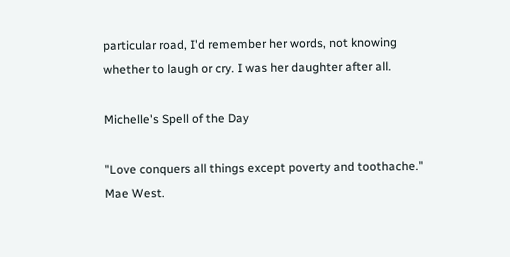particular road, I'd remember her words, not knowing whether to laugh or cry. I was her daughter after all.

Michelle's Spell of the Day

"Love conquers all things except poverty and toothache." Mae West.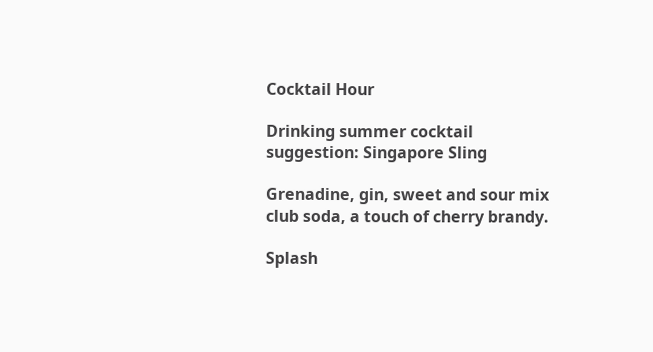Cocktail Hour

Drinking summer cocktail suggestion: Singapore Sling

Grenadine, gin, sweet and sour mix club soda, a touch of cherry brandy.

Splash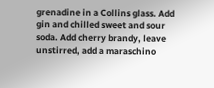grenadine in a Collins glass. Add gin and chilled sweet and sour soda. Add cherry brandy, leave unstirred, add a maraschino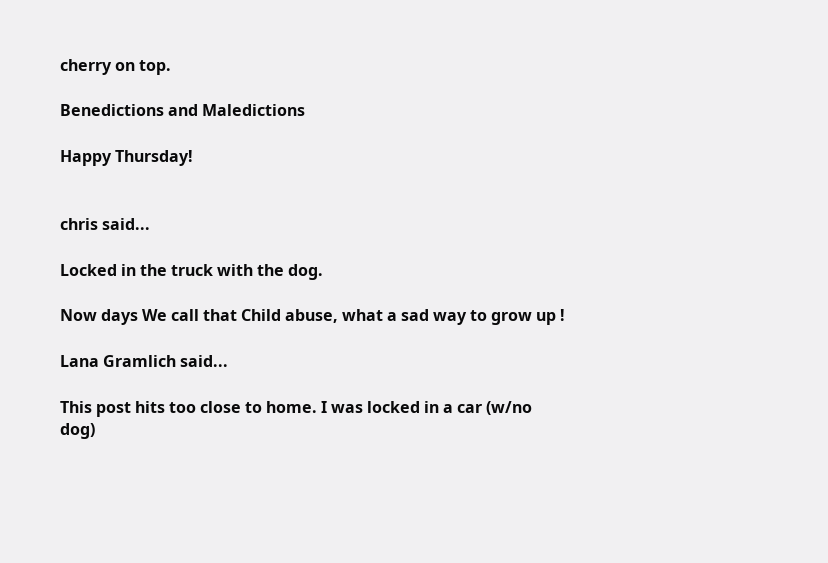cherry on top.

Benedictions and Maledictions

Happy Thursday!


chris said...

Locked in the truck with the dog.

Now days We call that Child abuse, what a sad way to grow up !

Lana Gramlich said...

This post hits too close to home. I was locked in a car (w/no dog)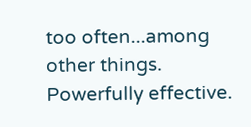too often...among other things. Powerfully effective.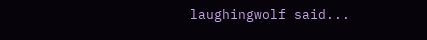laughingwolf said...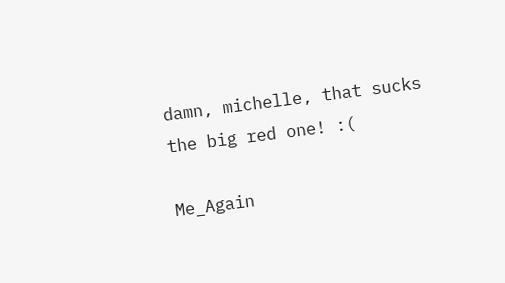damn, michelle, that sucks the big red one! :(

Me_Again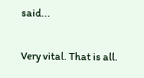said...

Very vital. That is all.